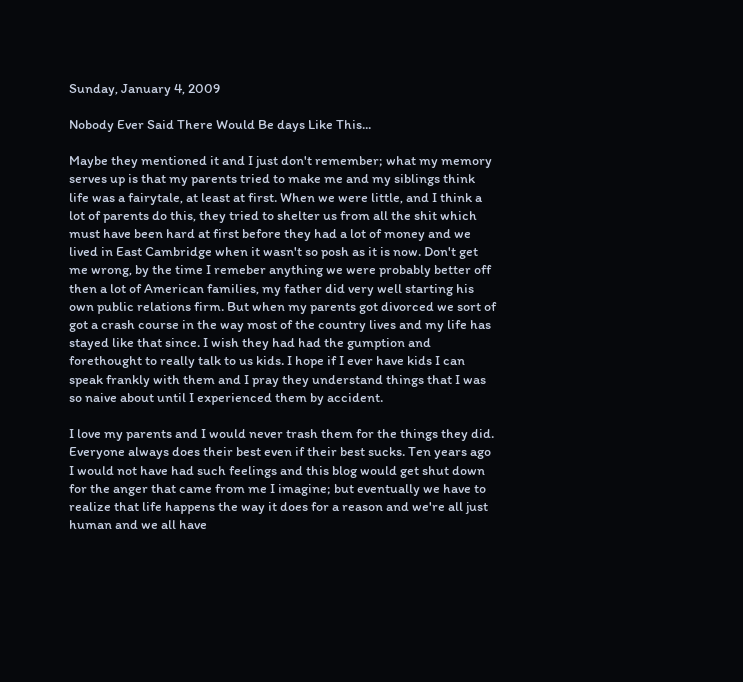Sunday, January 4, 2009

Nobody Ever Said There Would Be days Like This...

Maybe they mentioned it and I just don't remember; what my memory serves up is that my parents tried to make me and my siblings think life was a fairytale, at least at first. When we were little, and I think a lot of parents do this, they tried to shelter us from all the shit which must have been hard at first before they had a lot of money and we lived in East Cambridge when it wasn't so posh as it is now. Don't get me wrong, by the time I remeber anything we were probably better off then a lot of American families, my father did very well starting his own public relations firm. But when my parents got divorced we sort of got a crash course in the way most of the country lives and my life has stayed like that since. I wish they had had the gumption and forethought to really talk to us kids. I hope if I ever have kids I can speak frankly with them and I pray they understand things that I was so naive about until I experienced them by accident.

I love my parents and I would never trash them for the things they did. Everyone always does their best even if their best sucks. Ten years ago I would not have had such feelings and this blog would get shut down for the anger that came from me I imagine; but eventually we have to realize that life happens the way it does for a reason and we're all just human and we all have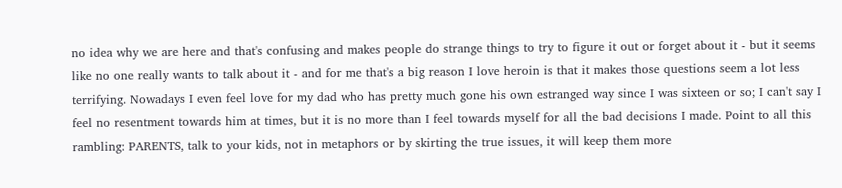no idea why we are here and that's confusing and makes people do strange things to try to figure it out or forget about it - but it seems like no one really wants to talk about it - and for me that's a big reason I love heroin is that it makes those questions seem a lot less terrifying. Nowadays I even feel love for my dad who has pretty much gone his own estranged way since I was sixteen or so; I can't say I feel no resentment towards him at times, but it is no more than I feel towards myself for all the bad decisions I made. Point to all this rambling: PARENTS, talk to your kids, not in metaphors or by skirting the true issues, it will keep them more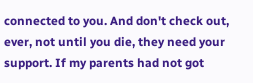connected to you. And don't check out, ever, not until you die, they need your support. If my parents had not got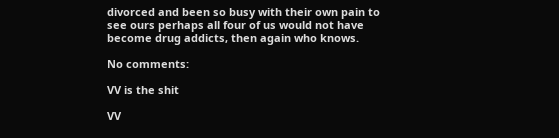divorced and been so busy with their own pain to see ours perhaps all four of us would not have become drug addicts, then again who knows.

No comments:

VV is the shit

VV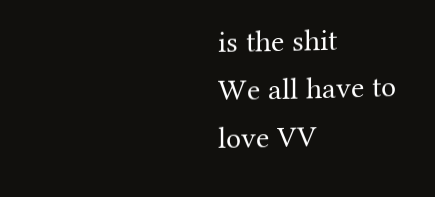is the shit
We all have to love VV